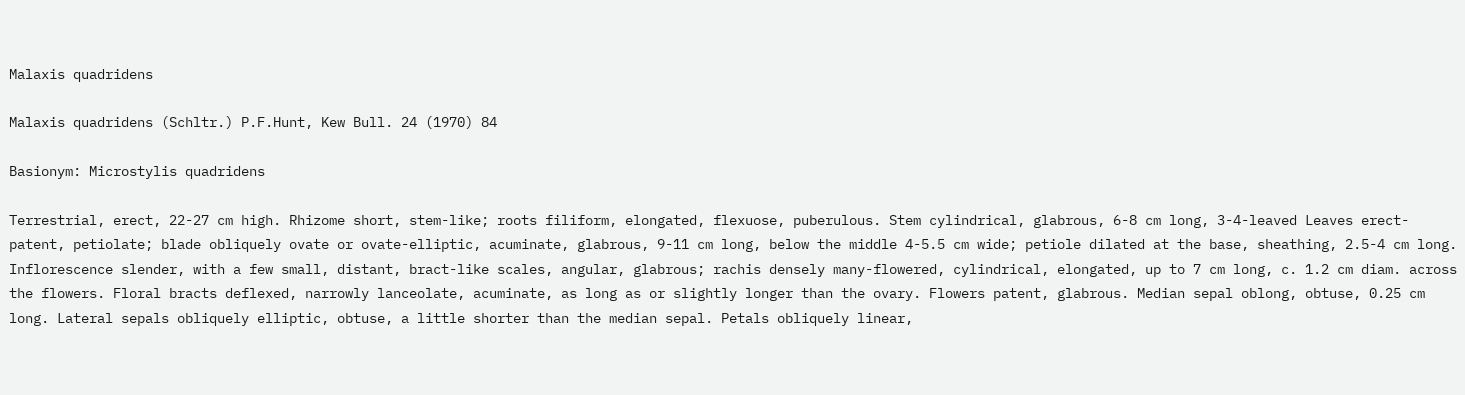Malaxis quadridens

Malaxis quadridens (Schltr.) P.F.Hunt, Kew Bull. 24 (1970) 84

Basionym: Microstylis quadridens

Terrestrial, erect, 22-27 cm high. Rhizome short, stem-like; roots filiform, elongated, flexuose, puberulous. Stem cylindrical, glabrous, 6-8 cm long, 3-4-leaved Leaves erect-patent, petiolate; blade obliquely ovate or ovate-elliptic, acuminate, glabrous, 9-11 cm long, below the middle 4-5.5 cm wide; petiole dilated at the base, sheathing, 2.5-4 cm long. Inflorescence slender, with a few small, distant, bract-like scales, angular, glabrous; rachis densely many-flowered, cylindrical, elongated, up to 7 cm long, c. 1.2 cm diam. across the flowers. Floral bracts deflexed, narrowly lanceolate, acuminate, as long as or slightly longer than the ovary. Flowers patent, glabrous. Median sepal oblong, obtuse, 0.25 cm long. Lateral sepals obliquely elliptic, obtuse, a little shorter than the median sepal. Petals obliquely linear,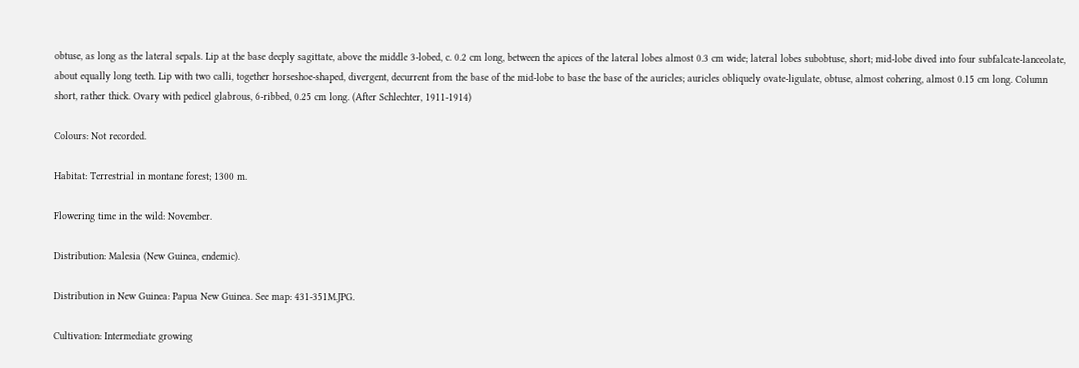obtuse, as long as the lateral sepals. Lip at the base deeply sagittate, above the middle 3-lobed, c. 0.2 cm long, between the apices of the lateral lobes almost 0.3 cm wide; lateral lobes subobtuse, short; mid-lobe dived into four subfalcate-lanceolate, about equally long teeth. Lip with two calli, together horseshoe-shaped, divergent, decurrent from the base of the mid-lobe to base the base of the auricles; auricles obliquely ovate-ligulate, obtuse, almost cohering, almost 0.15 cm long. Column short, rather thick. Ovary with pedicel glabrous, 6-ribbed, 0.25 cm long. (After Schlechter, 1911-1914)

Colours: Not recorded.

Habitat: Terrestrial in montane forest; 1300 m.

Flowering time in the wild: November.

Distribution: Malesia (New Guinea, endemic).

Distribution in New Guinea: Papua New Guinea. See map: 431-351M.JPG.

Cultivation: Intermediate growing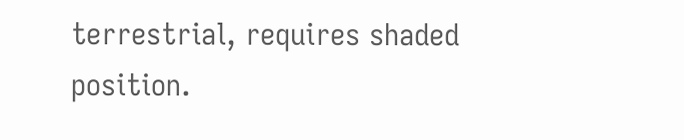terrestrial, requires shaded position.